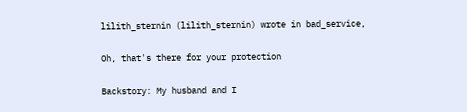lilith_sternin (lilith_sternin) wrote in bad_service,

Oh, that's there for your protection

Backstory: My husband and I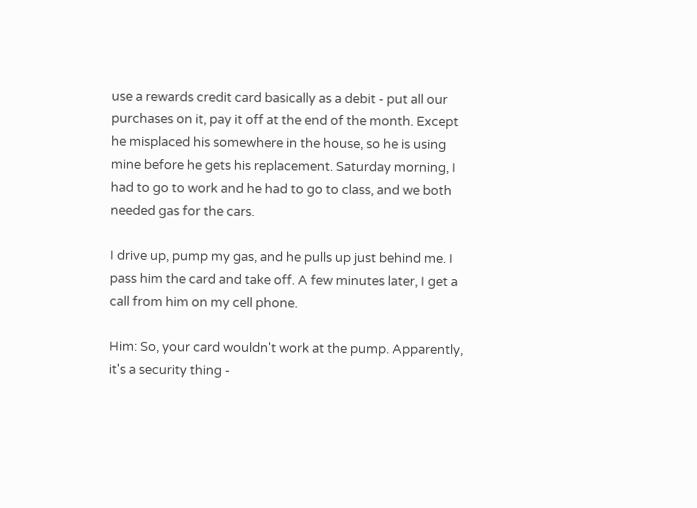use a rewards credit card basically as a debit - put all our purchases on it, pay it off at the end of the month. Except he misplaced his somewhere in the house, so he is using mine before he gets his replacement. Saturday morning, I had to go to work and he had to go to class, and we both needed gas for the cars.

I drive up, pump my gas, and he pulls up just behind me. I pass him the card and take off. A few minutes later, I get a call from him on my cell phone.

Him: So, your card wouldn't work at the pump. Apparently, it's a security thing -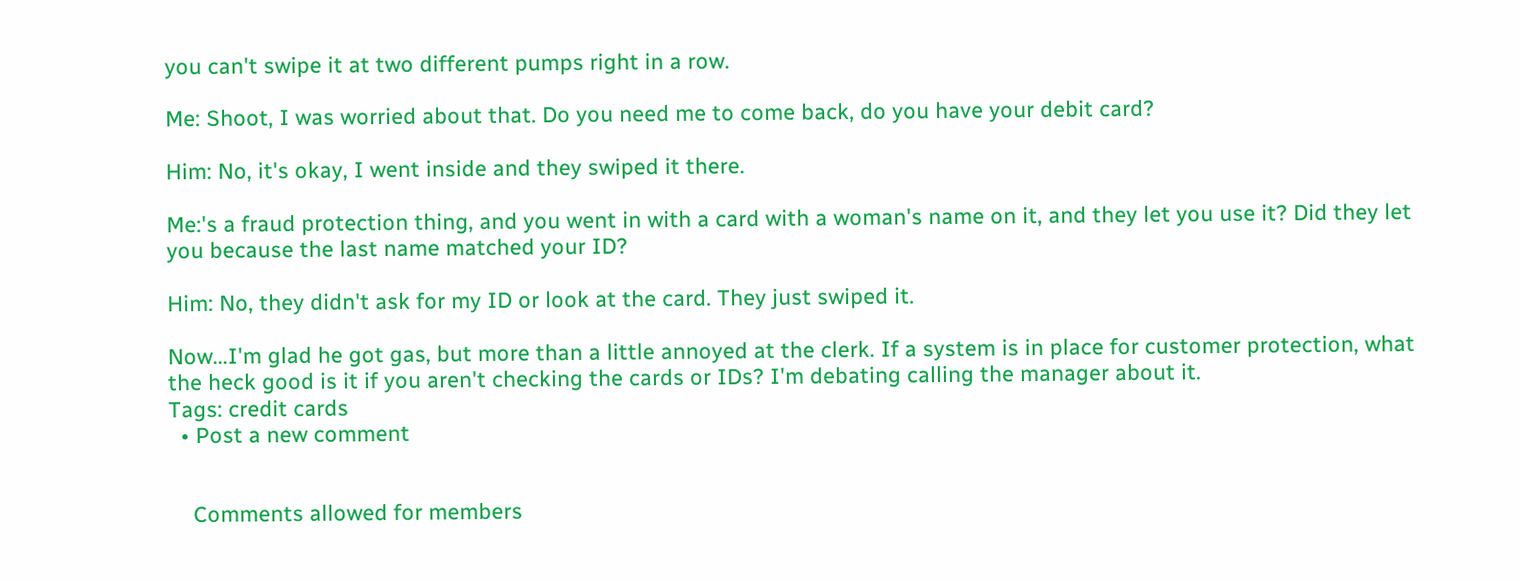you can't swipe it at two different pumps right in a row.

Me: Shoot, I was worried about that. Do you need me to come back, do you have your debit card?

Him: No, it's okay, I went inside and they swiped it there.

Me:'s a fraud protection thing, and you went in with a card with a woman's name on it, and they let you use it? Did they let you because the last name matched your ID?

Him: No, they didn't ask for my ID or look at the card. They just swiped it.

Now...I'm glad he got gas, but more than a little annoyed at the clerk. If a system is in place for customer protection, what the heck good is it if you aren't checking the cards or IDs? I'm debating calling the manager about it.
Tags: credit cards
  • Post a new comment


    Comments allowed for members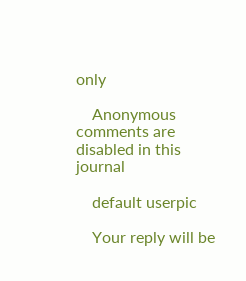only

    Anonymous comments are disabled in this journal

    default userpic

    Your reply will be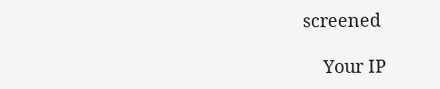screened

    Your IP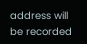address will be recorded